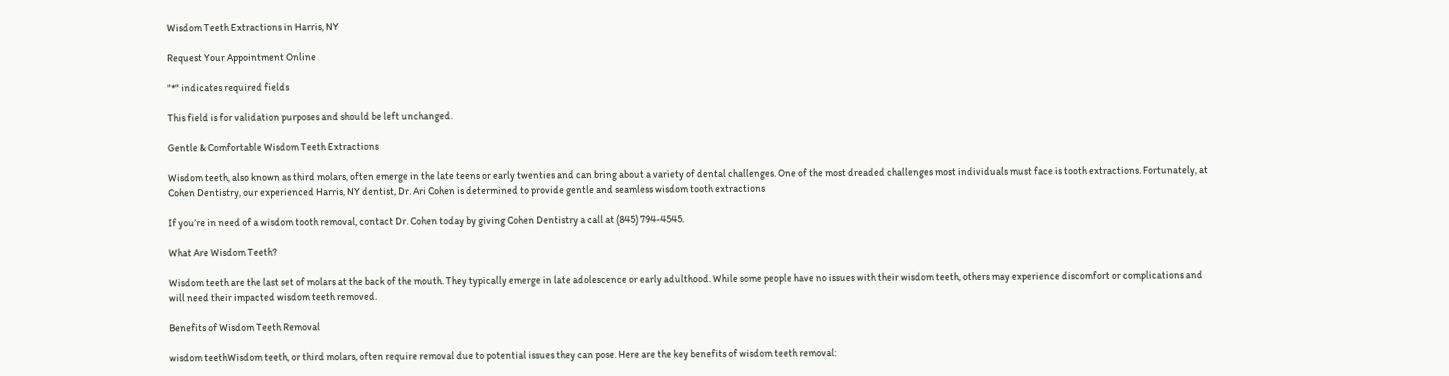Wisdom Teeth Extractions in Harris, NY

Request Your Appointment Online

"*" indicates required fields

This field is for validation purposes and should be left unchanged.

Gentle & Comfortable Wisdom Teeth Extractions

Wisdom teeth, also known as third molars, often emerge in the late teens or early twenties and can bring about a variety of dental challenges. One of the most dreaded challenges most individuals must face is tooth extractions. Fortunately, at Cohen Dentistry, our experienced Harris, NY dentist, Dr. Ari Cohen is determined to provide gentle and seamless wisdom tooth extractions

If you’re in need of a wisdom tooth removal, contact Dr. Cohen today by giving Cohen Dentistry a call at (845) 794-4545.

What Are Wisdom Teeth?

Wisdom teeth are the last set of molars at the back of the mouth. They typically emerge in late adolescence or early adulthood. While some people have no issues with their wisdom teeth, others may experience discomfort or complications and will need their impacted wisdom teeth removed.

Benefits of Wisdom Teeth Removal

wisdom teethWisdom teeth, or third molars, often require removal due to potential issues they can pose. Here are the key benefits of wisdom teeth removal: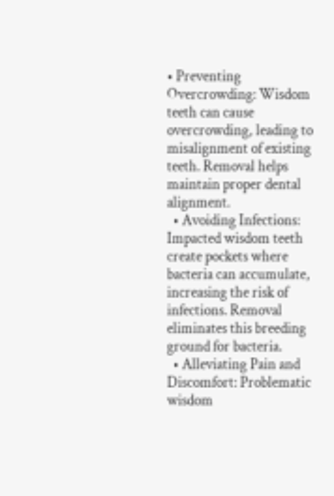• Preventing Overcrowding: Wisdom teeth can cause overcrowding, leading to misalignment of existing teeth. Removal helps maintain proper dental alignment.
  • Avoiding Infections: Impacted wisdom teeth create pockets where bacteria can accumulate, increasing the risk of infections. Removal eliminates this breeding ground for bacteria.
  • Alleviating Pain and Discomfort: Problematic wisdom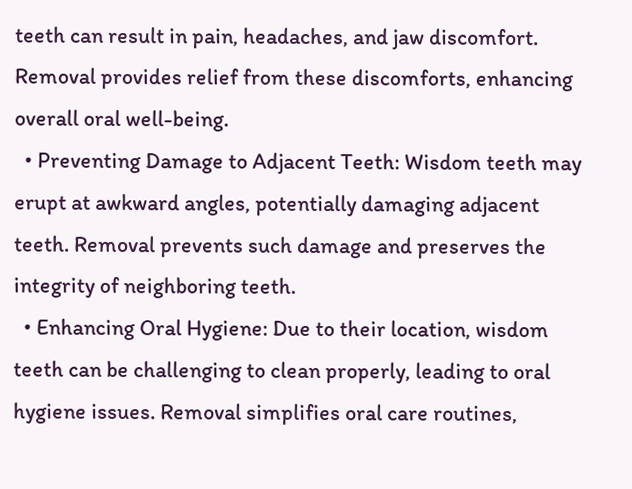teeth can result in pain, headaches, and jaw discomfort. Removal provides relief from these discomforts, enhancing overall oral well-being.
  • Preventing Damage to Adjacent Teeth: Wisdom teeth may erupt at awkward angles, potentially damaging adjacent teeth. Removal prevents such damage and preserves the integrity of neighboring teeth.
  • Enhancing Oral Hygiene: Due to their location, wisdom teeth can be challenging to clean properly, leading to oral hygiene issues. Removal simplifies oral care routines,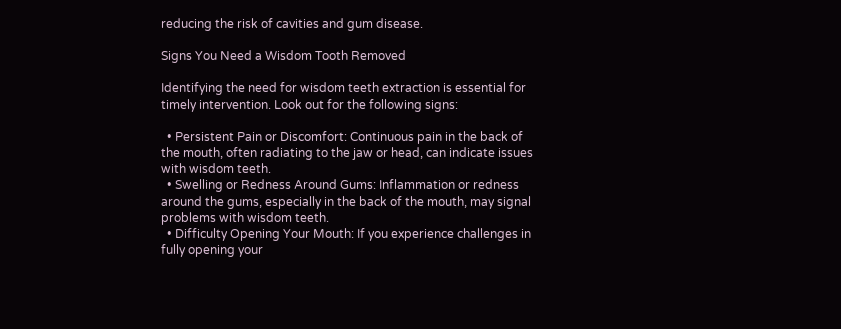reducing the risk of cavities and gum disease.

Signs You Need a Wisdom Tooth Removed

Identifying the need for wisdom teeth extraction is essential for timely intervention. Look out for the following signs:

  • Persistent Pain or Discomfort: Continuous pain in the back of the mouth, often radiating to the jaw or head, can indicate issues with wisdom teeth.
  • Swelling or Redness Around Gums: Inflammation or redness around the gums, especially in the back of the mouth, may signal problems with wisdom teeth.
  • Difficulty Opening Your Mouth: If you experience challenges in fully opening your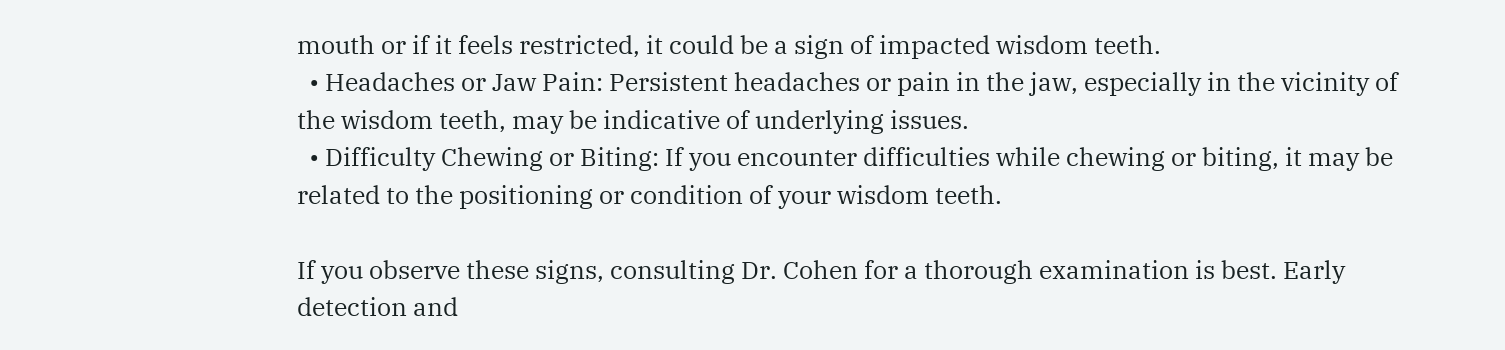mouth or if it feels restricted, it could be a sign of impacted wisdom teeth.
  • Headaches or Jaw Pain: Persistent headaches or pain in the jaw, especially in the vicinity of the wisdom teeth, may be indicative of underlying issues.
  • Difficulty Chewing or Biting: If you encounter difficulties while chewing or biting, it may be related to the positioning or condition of your wisdom teeth.

If you observe these signs, consulting Dr. Cohen for a thorough examination is best. Early detection and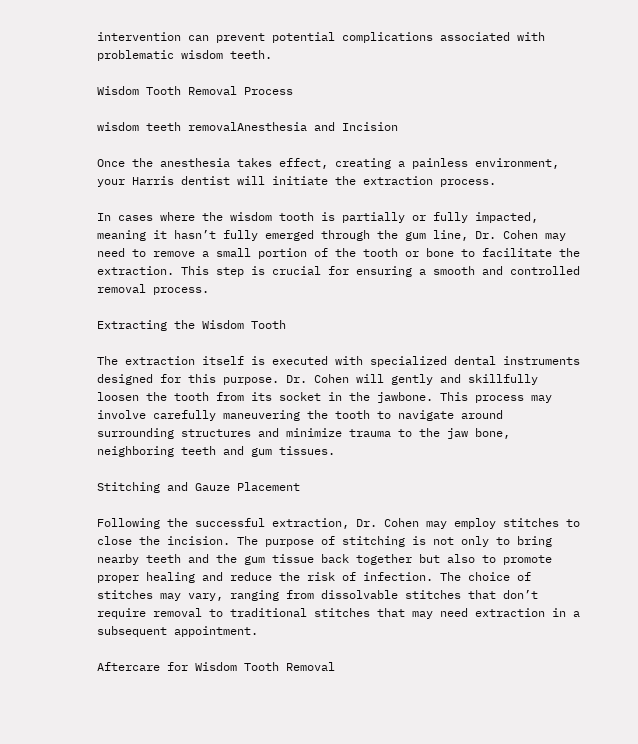intervention can prevent potential complications associated with problematic wisdom teeth.

Wisdom Tooth Removal Process

wisdom teeth removalAnesthesia and Incision

Once the anesthesia takes effect, creating a painless environment, your Harris dentist will initiate the extraction process.

In cases where the wisdom tooth is partially or fully impacted, meaning it hasn’t fully emerged through the gum line, Dr. Cohen may need to remove a small portion of the tooth or bone to facilitate the extraction. This step is crucial for ensuring a smooth and controlled removal process.

Extracting the Wisdom Tooth

The extraction itself is executed with specialized dental instruments designed for this purpose. Dr. Cohen will gently and skillfully loosen the tooth from its socket in the jawbone. This process may involve carefully maneuvering the tooth to navigate around surrounding structures and minimize trauma to the jaw bone, neighboring teeth and gum tissues.

Stitching and Gauze Placement

Following the successful extraction, Dr. Cohen may employ stitches to close the incision. The purpose of stitching is not only to bring nearby teeth and the gum tissue back together but also to promote proper healing and reduce the risk of infection. The choice of stitches may vary, ranging from dissolvable stitches that don’t require removal to traditional stitches that may need extraction in a subsequent appointment.

Aftercare for Wisdom Tooth Removal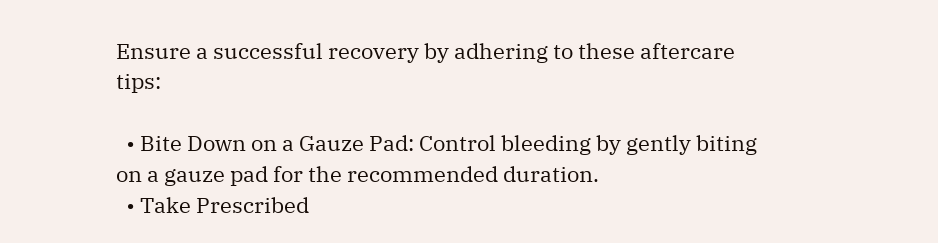Ensure a successful recovery by adhering to these aftercare tips:

  • Bite Down on a Gauze Pad: Control bleeding by gently biting on a gauze pad for the recommended duration.
  • Take Prescribed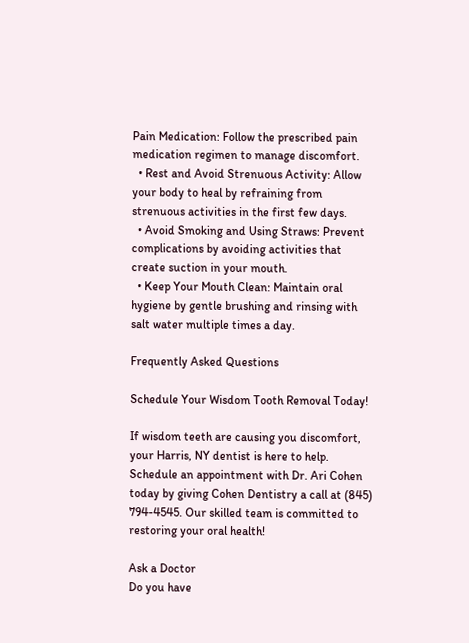Pain Medication: Follow the prescribed pain medication regimen to manage discomfort.
  • Rest and Avoid Strenuous Activity: Allow your body to heal by refraining from strenuous activities in the first few days.
  • Avoid Smoking and Using Straws: Prevent complications by avoiding activities that create suction in your mouth.
  • Keep Your Mouth Clean: Maintain oral hygiene by gentle brushing and rinsing with salt water multiple times a day.

Frequently Asked Questions

Schedule Your Wisdom Tooth Removal Today!

If wisdom teeth are causing you discomfort, your Harris, NY dentist is here to help. Schedule an appointment with Dr. Ari Cohen today by giving Cohen Dentistry a call at (845) 794-4545. Our skilled team is committed to restoring your oral health!

Ask a Doctor
Do you have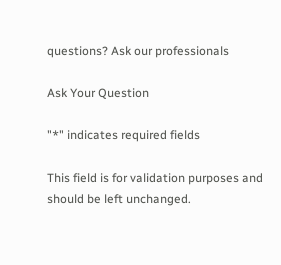questions? Ask our professionals

Ask Your Question

"*" indicates required fields

This field is for validation purposes and should be left unchanged.